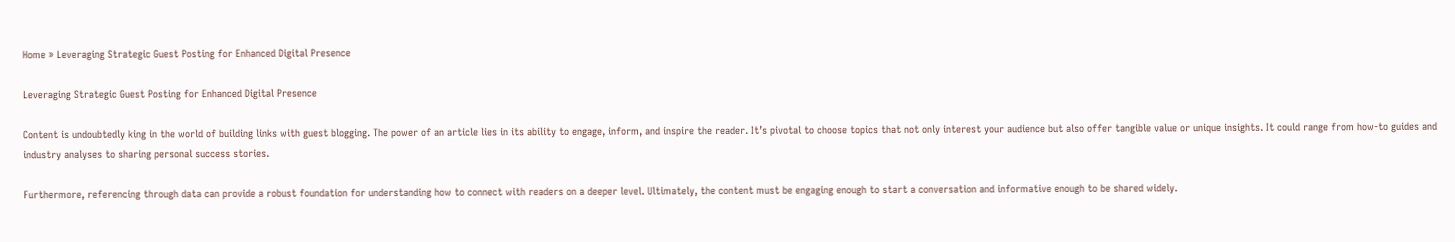Home » Leveraging Strategic Guest Posting for Enhanced Digital Presence

Leveraging Strategic Guest Posting for Enhanced Digital Presence

Content is undoubtedly king in the world of building links with guest blogging. The power of an article lies in its ability to engage, inform, and inspire the reader. It’s pivotal to choose topics that not only interest your audience but also offer tangible value or unique insights. It could range from how-to guides and industry analyses to sharing personal success stories.

Furthermore, referencing through data can provide a robust foundation for understanding how to connect with readers on a deeper level. Ultimately, the content must be engaging enough to start a conversation and informative enough to be shared widely.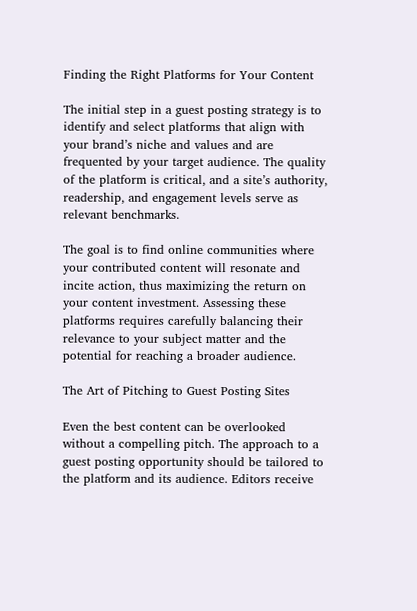Finding the Right Platforms for Your Content

The initial step in a guest posting strategy is to identify and select platforms that align with your brand’s niche and values and are frequented by your target audience. The quality of the platform is critical, and a site’s authority, readership, and engagement levels serve as relevant benchmarks.

The goal is to find online communities where your contributed content will resonate and incite action, thus maximizing the return on your content investment. Assessing these platforms requires carefully balancing their relevance to your subject matter and the potential for reaching a broader audience.

The Art of Pitching to Guest Posting Sites

Even the best content can be overlooked without a compelling pitch. The approach to a guest posting opportunity should be tailored to the platform and its audience. Editors receive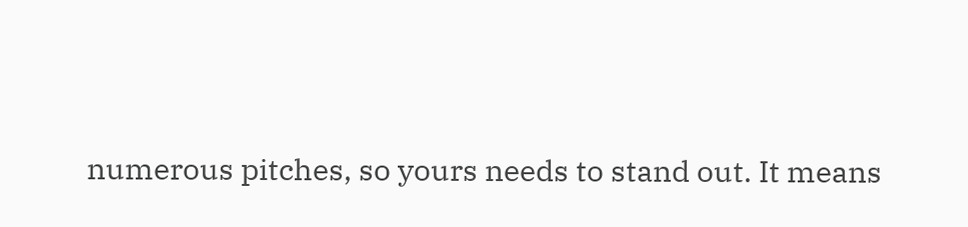numerous pitches, so yours needs to stand out. It means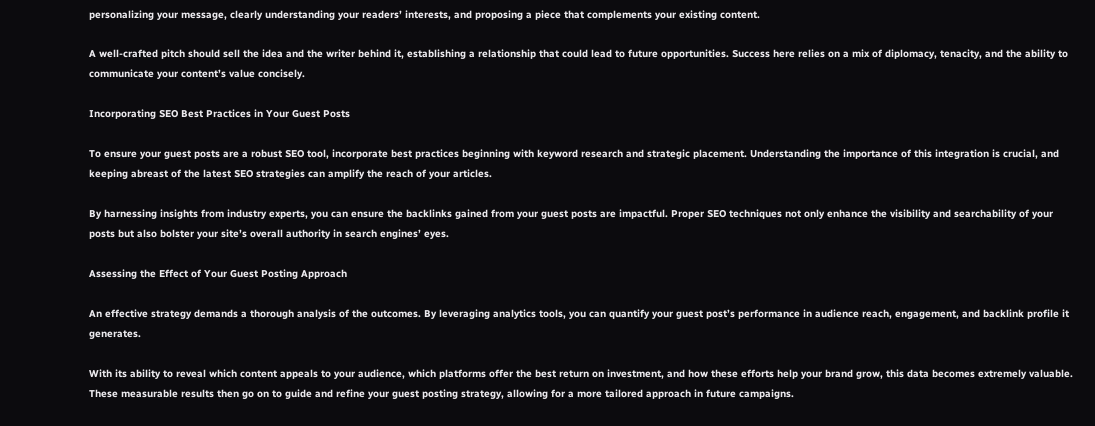personalizing your message, clearly understanding your readers’ interests, and proposing a piece that complements your existing content.

A well-crafted pitch should sell the idea and the writer behind it, establishing a relationship that could lead to future opportunities. Success here relies on a mix of diplomacy, tenacity, and the ability to communicate your content’s value concisely.

Incorporating SEO Best Practices in Your Guest Posts

To ensure your guest posts are a robust SEO tool, incorporate best practices beginning with keyword research and strategic placement. Understanding the importance of this integration is crucial, and keeping abreast of the latest SEO strategies can amplify the reach of your articles.

By harnessing insights from industry experts, you can ensure the backlinks gained from your guest posts are impactful. Proper SEO techniques not only enhance the visibility and searchability of your posts but also bolster your site’s overall authority in search engines’ eyes.

Assessing the Effect of Your Guest Posting Approach

An effective strategy demands a thorough analysis of the outcomes. By leveraging analytics tools, you can quantify your guest post’s performance in audience reach, engagement, and backlink profile it generates.

With its ability to reveal which content appeals to your audience, which platforms offer the best return on investment, and how these efforts help your brand grow, this data becomes extremely valuable. These measurable results then go on to guide and refine your guest posting strategy, allowing for a more tailored approach in future campaigns.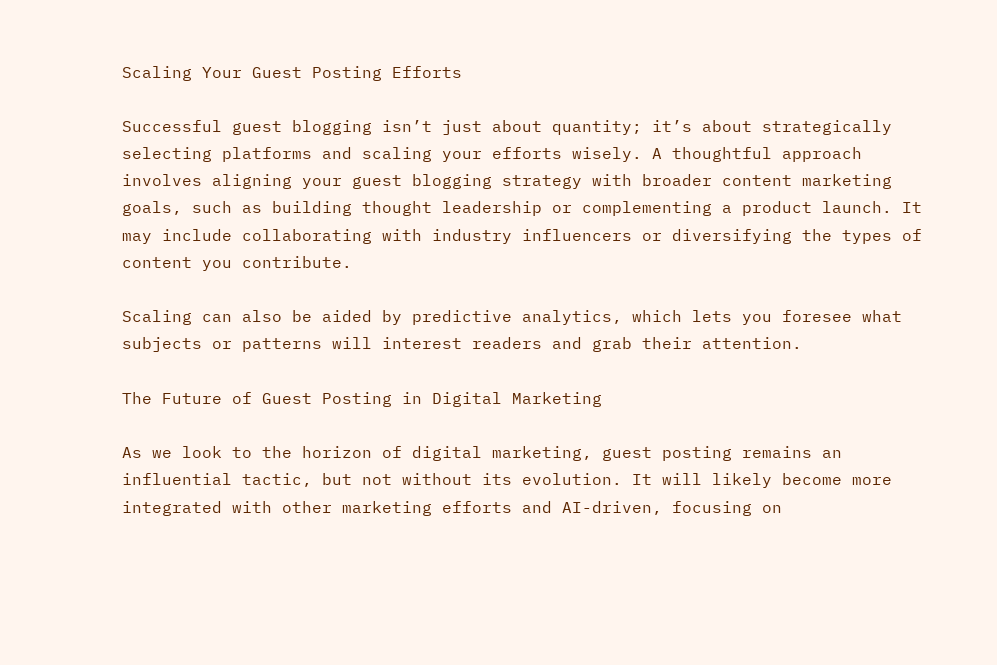Scaling Your Guest Posting Efforts

Successful guest blogging isn’t just about quantity; it’s about strategically selecting platforms and scaling your efforts wisely. A thoughtful approach involves aligning your guest blogging strategy with broader content marketing goals, such as building thought leadership or complementing a product launch. It may include collaborating with industry influencers or diversifying the types of content you contribute.

Scaling can also be aided by predictive analytics, which lets you foresee what subjects or patterns will interest readers and grab their attention.

The Future of Guest Posting in Digital Marketing

As we look to the horizon of digital marketing, guest posting remains an influential tactic, but not without its evolution. It will likely become more integrated with other marketing efforts and AI-driven, focusing on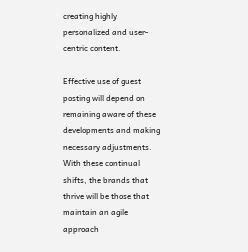creating highly personalized and user-centric content.

Effective use of guest posting will depend on remaining aware of these developments and making necessary adjustments. With these continual shifts, the brands that thrive will be those that maintain an agile approach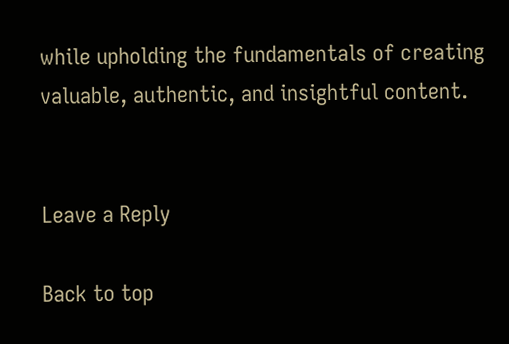while upholding the fundamentals of creating valuable, authentic, and insightful content.


Leave a Reply

Back to top